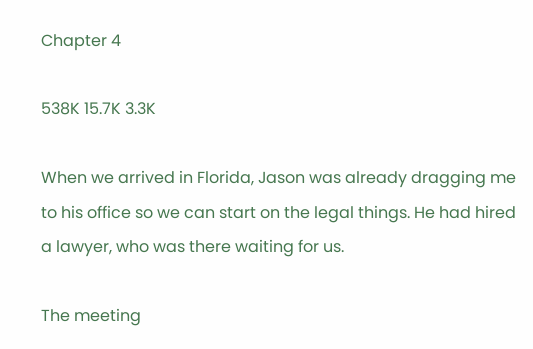Chapter 4

538K 15.7K 3.3K

When we arrived in Florida, Jason was already dragging me to his office so we can start on the legal things. He had hired a lawyer, who was there waiting for us.

The meeting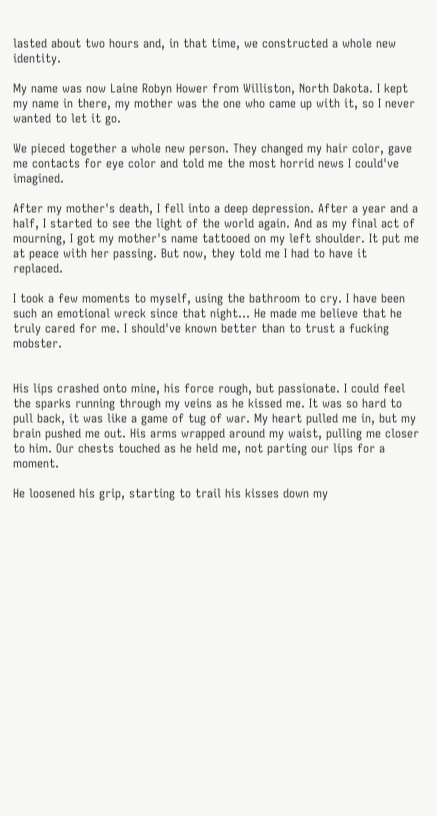lasted about two hours and, in that time, we constructed a whole new identity.

My name was now Laine Robyn Hower from Williston, North Dakota. I kept my name in there, my mother was the one who came up with it, so I never wanted to let it go.

We pieced together a whole new person. They changed my hair color, gave me contacts for eye color and told me the most horrid news I could've imagined.

After my mother's death, I fell into a deep depression. After a year and a half, I started to see the light of the world again. And as my final act of mourning, I got my mother's name tattooed on my left shoulder. It put me at peace with her passing. But now, they told me I had to have it replaced.

I took a few moments to myself, using the bathroom to cry. I have been such an emotional wreck since that night... He made me believe that he truly cared for me. I should've known better than to trust a fucking mobster.


His lips crashed onto mine, his force rough, but passionate. I could feel the sparks running through my veins as he kissed me. It was so hard to pull back, it was like a game of tug of war. My heart pulled me in, but my brain pushed me out. His arms wrapped around my waist, pulling me closer to him. Our chests touched as he held me, not parting our lips for a moment.

He loosened his grip, starting to trail his kisses down my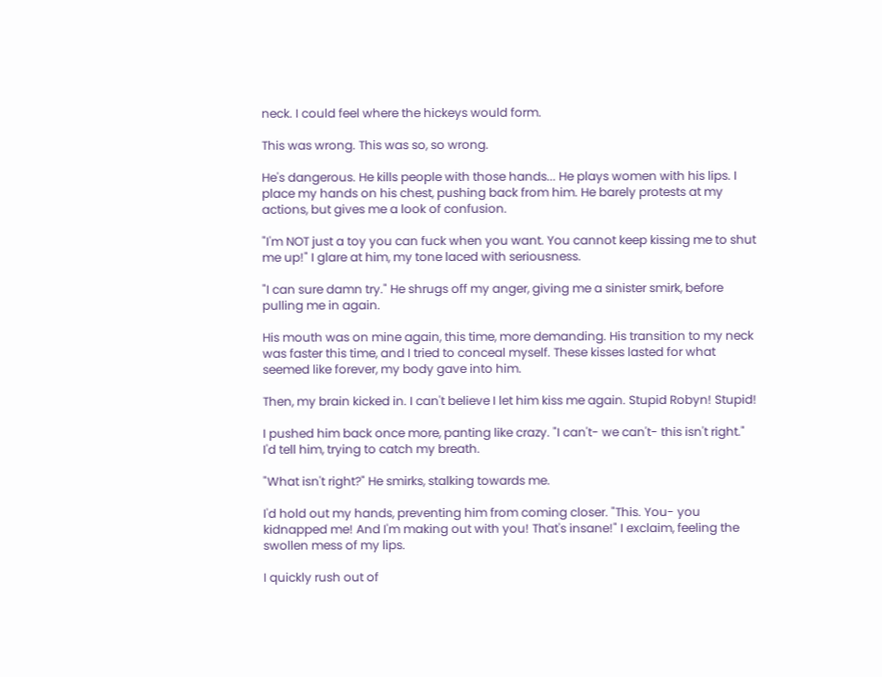neck. I could feel where the hickeys would form.

This was wrong. This was so, so wrong.

He's dangerous. He kills people with those hands... He plays women with his lips. I place my hands on his chest, pushing back from him. He barely protests at my actions, but gives me a look of confusion.

"I'm NOT just a toy you can fuck when you want. You cannot keep kissing me to shut me up!" I glare at him, my tone laced with seriousness.

"I can sure damn try." He shrugs off my anger, giving me a sinister smirk, before pulling me in again.

His mouth was on mine again, this time, more demanding. His transition to my neck was faster this time, and I tried to conceal myself. These kisses lasted for what seemed like forever, my body gave into him.

Then, my brain kicked in. I can't believe I let him kiss me again. Stupid Robyn! Stupid!

I pushed him back once more, panting like crazy. "I can't- we can't- this isn't right." I'd tell him, trying to catch my breath.

"What isn't right?" He smirks, stalking towards me.

I'd hold out my hands, preventing him from coming closer. "This. You- you kidnapped me! And I'm making out with you! That's insane!" I exclaim, feeling the swollen mess of my lips.

I quickly rush out of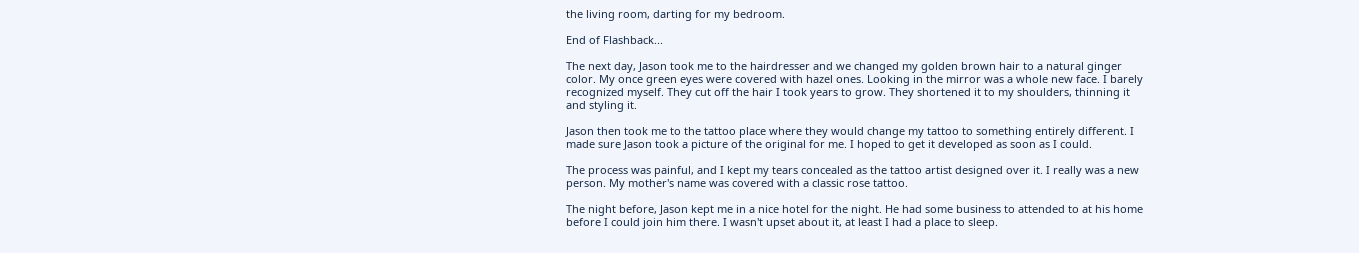the living room, darting for my bedroom.

End of Flashback...

The next day, Jason took me to the hairdresser and we changed my golden brown hair to a natural ginger color. My once green eyes were covered with hazel ones. Looking in the mirror was a whole new face. I barely recognized myself. They cut off the hair I took years to grow. They shortened it to my shoulders, thinning it and styling it.

Jason then took me to the tattoo place where they would change my tattoo to something entirely different. I made sure Jason took a picture of the original for me. I hoped to get it developed as soon as I could.

The process was painful, and I kept my tears concealed as the tattoo artist designed over it. I really was a new person. My mother's name was covered with a classic rose tattoo.

The night before, Jason kept me in a nice hotel for the night. He had some business to attended to at his home before I could join him there. I wasn't upset about it, at least I had a place to sleep.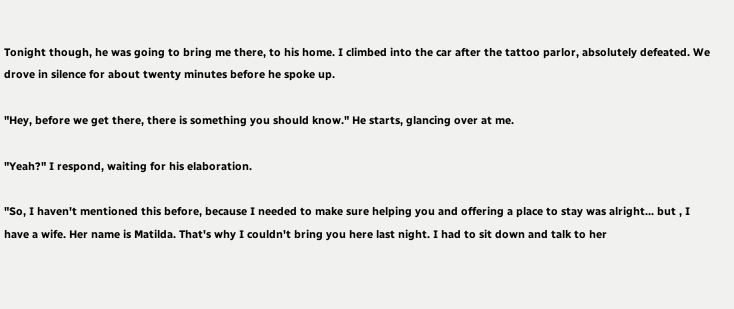Tonight though, he was going to bring me there, to his home. I climbed into the car after the tattoo parlor, absolutely defeated. We drove in silence for about twenty minutes before he spoke up.

"Hey, before we get there, there is something you should know." He starts, glancing over at me.

"Yeah?" I respond, waiting for his elaboration.

"So, I haven't mentioned this before, because I needed to make sure helping you and offering a place to stay was alright... but , I have a wife. Her name is Matilda. That's why I couldn't bring you here last night. I had to sit down and talk to her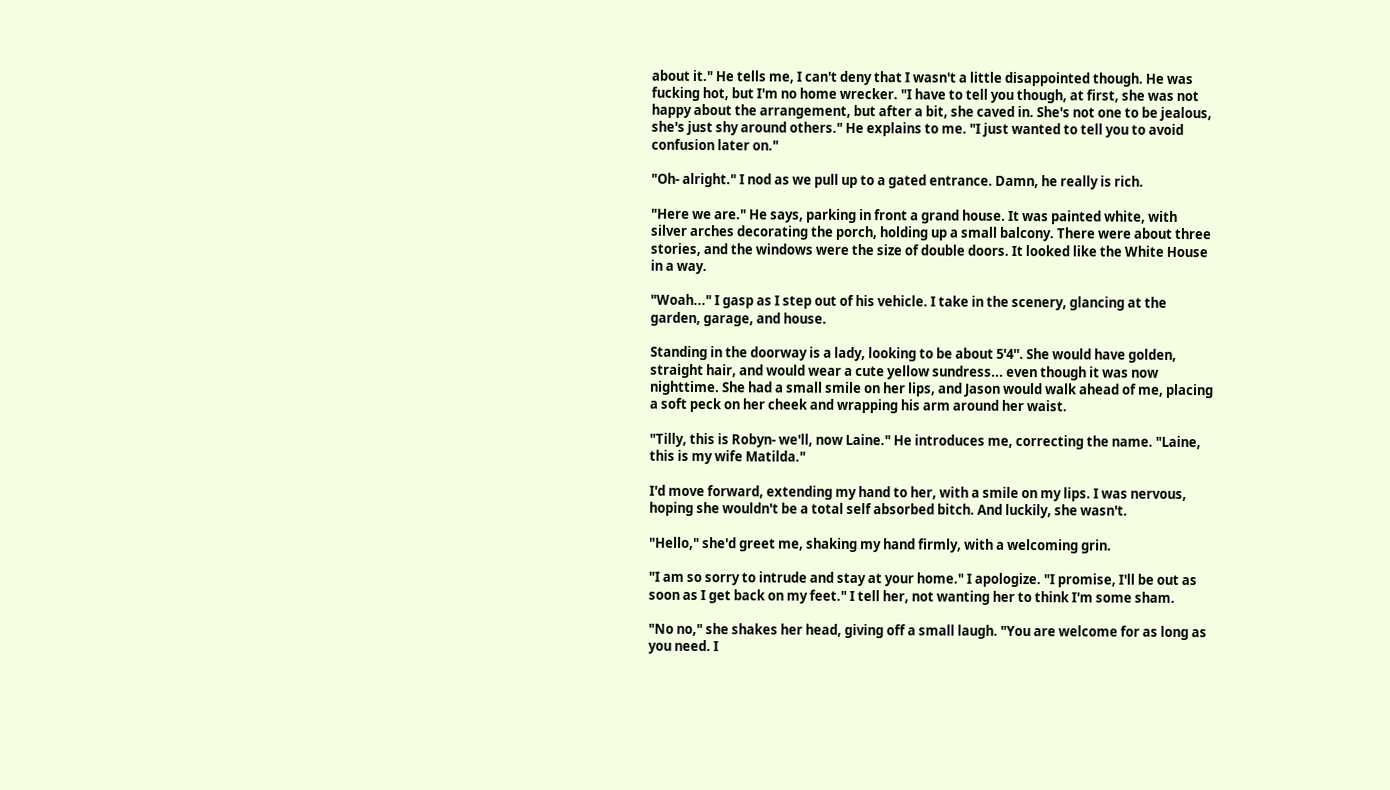about it." He tells me, I can't deny that I wasn't a little disappointed though. He was fucking hot, but I'm no home wrecker. "I have to tell you though, at first, she was not happy about the arrangement, but after a bit, she caved in. She's not one to be jealous, she's just shy around others." He explains to me. "I just wanted to tell you to avoid confusion later on."

"Oh- alright." I nod as we pull up to a gated entrance. Damn, he really is rich.

"Here we are." He says, parking in front a grand house. It was painted white, with silver arches decorating the porch, holding up a small balcony. There were about three stories, and the windows were the size of double doors. It looked like the White House in a way.

"Woah..." I gasp as I step out of his vehicle. I take in the scenery, glancing at the garden, garage, and house.

Standing in the doorway is a lady, looking to be about 5'4''. She would have golden, straight hair, and would wear a cute yellow sundress... even though it was now nighttime. She had a small smile on her lips, and Jason would walk ahead of me, placing a soft peck on her cheek and wrapping his arm around her waist.

"Tilly, this is Robyn- we'll, now Laine." He introduces me, correcting the name. "Laine, this is my wife Matilda."

I'd move forward, extending my hand to her, with a smile on my lips. I was nervous, hoping she wouldn't be a total self absorbed bitch. And luckily, she wasn't.

"Hello," she'd greet me, shaking my hand firmly, with a welcoming grin.

"I am so sorry to intrude and stay at your home." I apologize. "I promise, I'll be out as soon as I get back on my feet." I tell her, not wanting her to think I'm some sham.

"No no," she shakes her head, giving off a small laugh. "You are welcome for as long as you need. I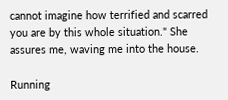cannot imagine how terrified and scarred you are by this whole situation." She assures me, waving me into the house.

Running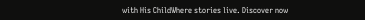with His ChildWhere stories live. Discover now